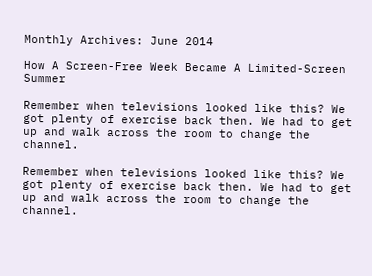Monthly Archives: June 2014

How A Screen-Free Week Became A Limited-Screen Summer

Remember when televisions looked like this? We got plenty of exercise back then. We had to get up and walk across the room to change the channel.

Remember when televisions looked like this? We got plenty of exercise back then. We had to get up and walk across the room to change the channel.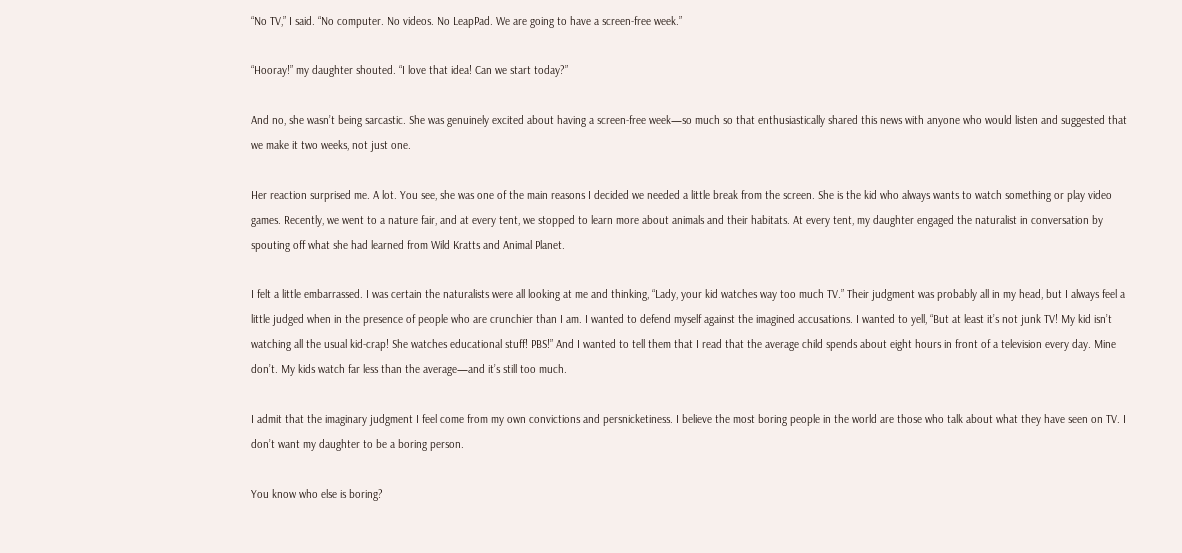“No TV,” I said. “No computer. No videos. No LeapPad. We are going to have a screen-free week.”

“Hooray!” my daughter shouted. “I love that idea! Can we start today?”

And no, she wasn’t being sarcastic. She was genuinely excited about having a screen-free week—so much so that enthusiastically shared this news with anyone who would listen and suggested that we make it two weeks, not just one.

Her reaction surprised me. A lot. You see, she was one of the main reasons I decided we needed a little break from the screen. She is the kid who always wants to watch something or play video games. Recently, we went to a nature fair, and at every tent, we stopped to learn more about animals and their habitats. At every tent, my daughter engaged the naturalist in conversation by spouting off what she had learned from Wild Kratts and Animal Planet.

I felt a little embarrassed. I was certain the naturalists were all looking at me and thinking, “Lady, your kid watches way too much TV.” Their judgment was probably all in my head, but I always feel a little judged when in the presence of people who are crunchier than I am. I wanted to defend myself against the imagined accusations. I wanted to yell, “But at least it’s not junk TV! My kid isn’t watching all the usual kid-crap! She watches educational stuff! PBS!” And I wanted to tell them that I read that the average child spends about eight hours in front of a television every day. Mine don’t. My kids watch far less than the average—and it’s still too much.

I admit that the imaginary judgment I feel come from my own convictions and persnicketiness. I believe the most boring people in the world are those who talk about what they have seen on TV. I don’t want my daughter to be a boring person.

You know who else is boring?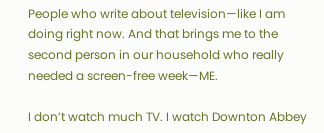People who write about television—like I am doing right now. And that brings me to the second person in our household who really needed a screen-free week—ME.

I don’t watch much TV. I watch Downton Abbey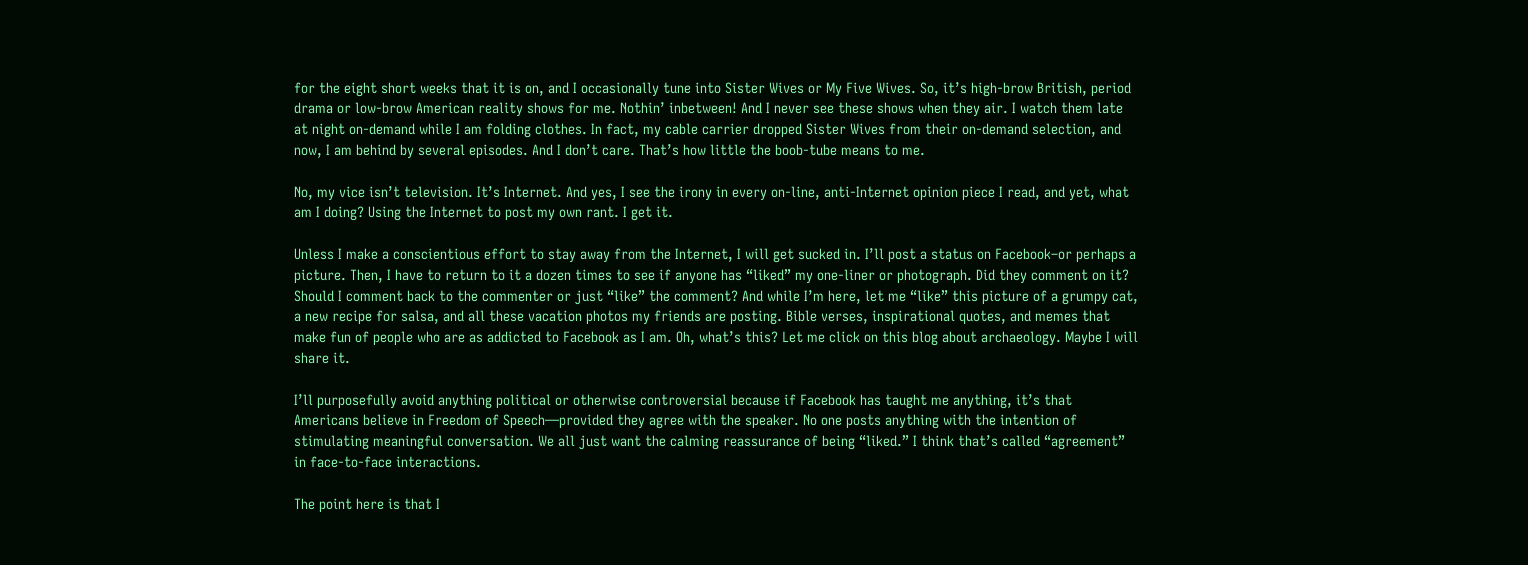for the eight short weeks that it is on, and I occasionally tune into Sister Wives or My Five Wives. So, it’s high-brow British, period drama or low-brow American reality shows for me. Nothin’ inbetween! And I never see these shows when they air. I watch them late at night on-demand while I am folding clothes. In fact, my cable carrier dropped Sister Wives from their on-demand selection, and now, I am behind by several episodes. And I don’t care. That’s how little the boob-tube means to me.

No, my vice isn’t television. It’s Internet. And yes, I see the irony in every on-line, anti-Internet opinion piece I read, and yet, what am I doing? Using the Internet to post my own rant. I get it.

Unless I make a conscientious effort to stay away from the Internet, I will get sucked in. I’ll post a status on Facebook–or perhaps a picture. Then, I have to return to it a dozen times to see if anyone has “liked” my one-liner or photograph. Did they comment on it? Should I comment back to the commenter or just “like” the comment? And while I’m here, let me “like” this picture of a grumpy cat, a new recipe for salsa, and all these vacation photos my friends are posting. Bible verses, inspirational quotes, and memes that make fun of people who are as addicted to Facebook as I am. Oh, what’s this? Let me click on this blog about archaeology. Maybe I will share it.

I’ll purposefully avoid anything political or otherwise controversial because if Facebook has taught me anything, it’s that Americans believe in Freedom of Speech—provided they agree with the speaker. No one posts anything with the intention of stimulating meaningful conversation. We all just want the calming reassurance of being “liked.” I think that’s called “agreement” in face-to-face interactions.

The point here is that I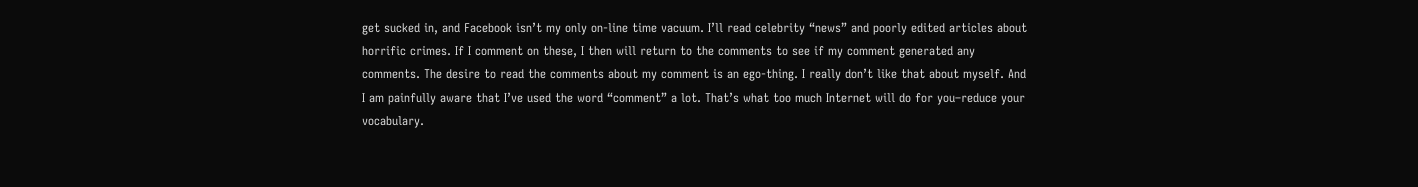get sucked in, and Facebook isn’t my only on-line time vacuum. I’ll read celebrity “news” and poorly edited articles about horrific crimes. If I comment on these, I then will return to the comments to see if my comment generated any comments. The desire to read the comments about my comment is an ego-thing. I really don’t like that about myself. And I am painfully aware that I’ve used the word “comment” a lot. That’s what too much Internet will do for you–reduce your vocabulary.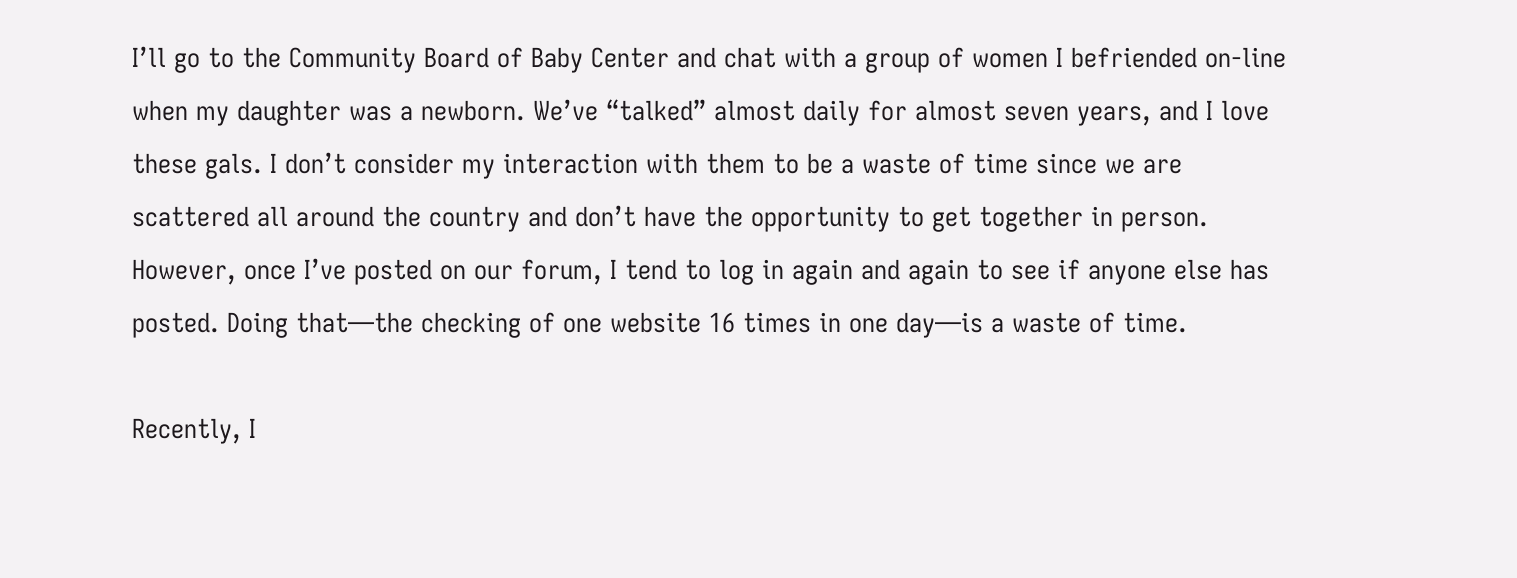I’ll go to the Community Board of Baby Center and chat with a group of women I befriended on-line when my daughter was a newborn. We’ve “talked” almost daily for almost seven years, and I love these gals. I don’t consider my interaction with them to be a waste of time since we are scattered all around the country and don’t have the opportunity to get together in person. However, once I’ve posted on our forum, I tend to log in again and again to see if anyone else has posted. Doing that—the checking of one website 16 times in one day—is a waste of time.

Recently, I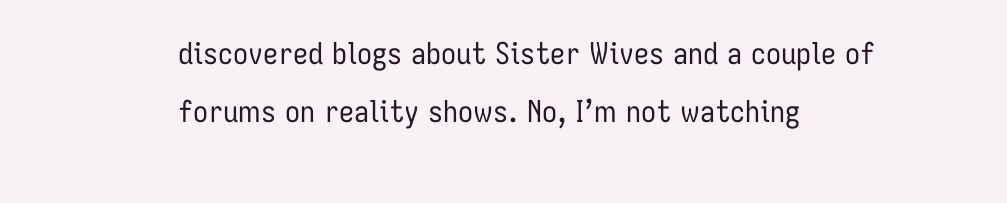discovered blogs about Sister Wives and a couple of forums on reality shows. No, I’m not watching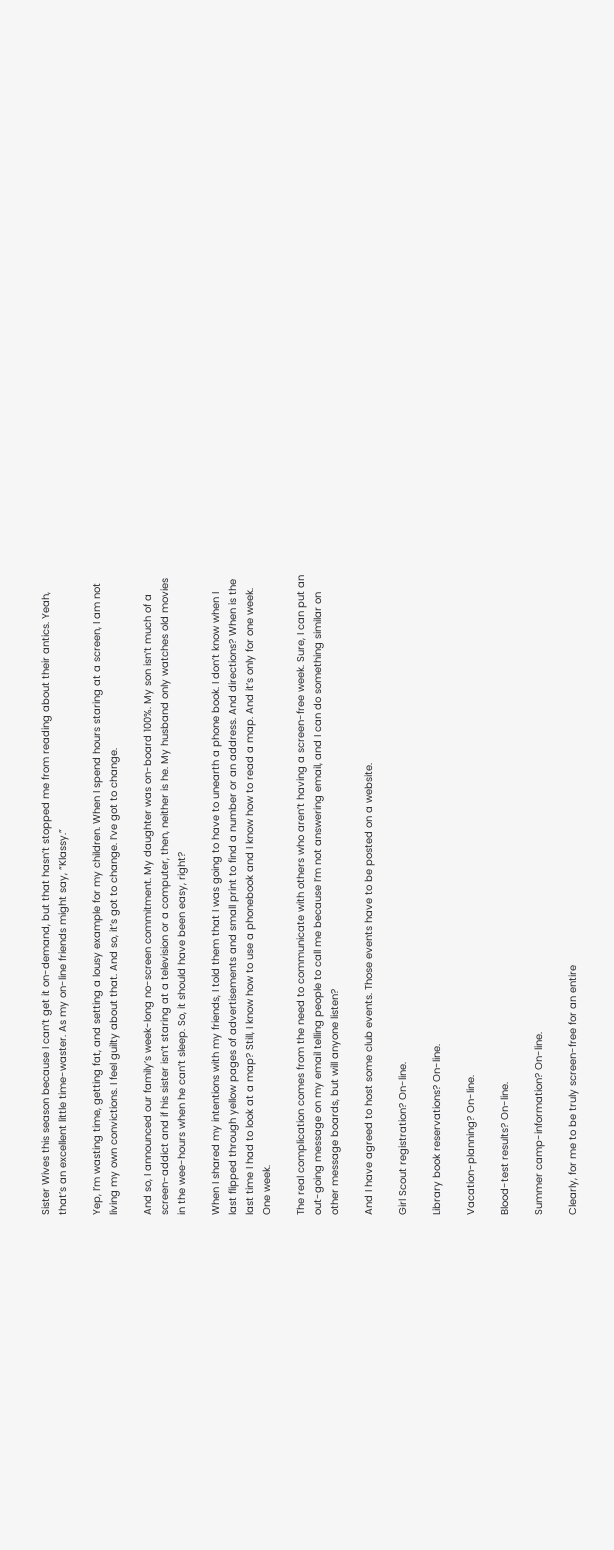Sister Wives this season because I can’t get it on-demand, but that hasn’t stopped me from reading about their antics. Yeah, that’s an excellent little time-waster. As my on-line friends might say, “Klassy.”

Yep, I’m wasting time, getting fat, and setting a lousy example for my children. When I spend hours staring at a screen, I am not living my own convictions. I feel guilty about that. And so, it’s got to change. I’ve got to change.

And so, I announced our family’s week-long no-screen commitment. My daughter was on-board 100%. My son isn’t much of a screen-addict and if his sister isn’t staring at a television or a computer, then, neither is he. My husband only watches old movies in the wee-hours when he can’t sleep. So, it should have been easy, right?

When I shared my intentions with my friends, I told them that I was going to have to unearth a phone book. I don’t know when I last flipped through yellow pages of advertisements and small print to find a number or an address. And directions? When is the last time I had to look at a map? Still, I know how to use a phonebook and I know how to read a map. And it’s only for one week. One week.

The real complication comes from the need to communicate with others who aren’t having a screen-free week. Sure, I can put an out-going message on my email telling people to call me because I’m not answering email, and I can do something similar on other message boards, but will anyone listen?

And I have agreed to host some club events. Those events have to be posted on a website.

Girl Scout registration? On-line.

Library book reservations? On-line.

Vacation-planning? On-line.

Blood-test results? On-line.

Summer camp-information? On-line.

Clearly, for me to be truly screen-free for an entire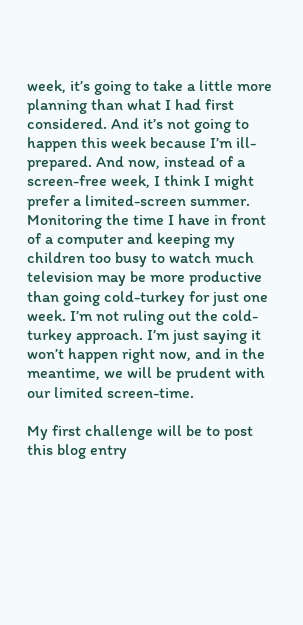week, it’s going to take a little more planning than what I had first considered. And it’s not going to happen this week because I’m ill-prepared. And now, instead of a screen-free week, I think I might prefer a limited-screen summer. Monitoring the time I have in front of a computer and keeping my children too busy to watch much television may be more productive than going cold-turkey for just one week. I’m not ruling out the cold-turkey approach. I’m just saying it won’t happen right now, and in the meantime, we will be prudent with our limited screen-time.

My first challenge will be to post this blog entry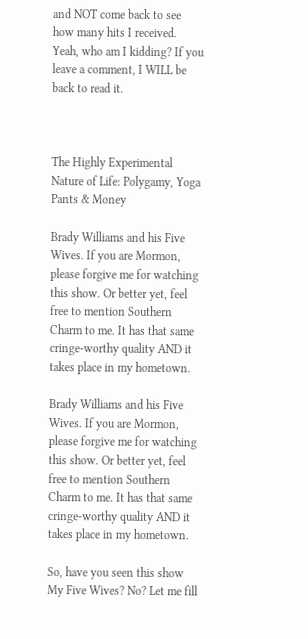and NOT come back to see how many hits I received. Yeah, who am I kidding? If you leave a comment, I WILL be back to read it.



The Highly Experimental Nature of Life: Polygamy, Yoga Pants & Money

Brady Williams and his Five Wives. If you are Mormon, please forgive me for watching this show. Or better yet, feel free to mention Southern Charm to me. It has that same cringe-worthy quality AND it takes place in my hometown.

Brady Williams and his Five Wives. If you are Mormon, please forgive me for watching this show. Or better yet, feel free to mention Southern Charm to me. It has that same cringe-worthy quality AND it takes place in my hometown.

So, have you seen this show My Five Wives? No? Let me fill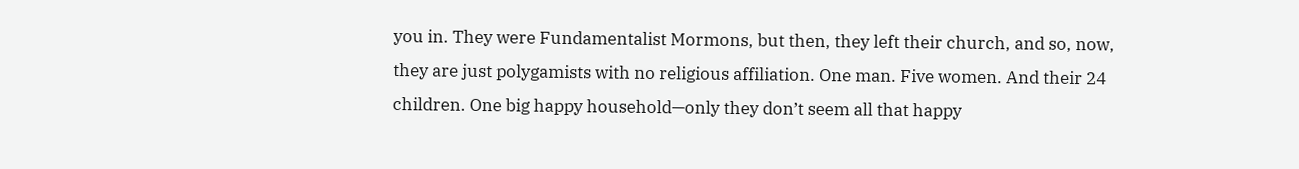you in. They were Fundamentalist Mormons, but then, they left their church, and so, now, they are just polygamists with no religious affiliation. One man. Five women. And their 24 children. One big happy household—only they don’t seem all that happy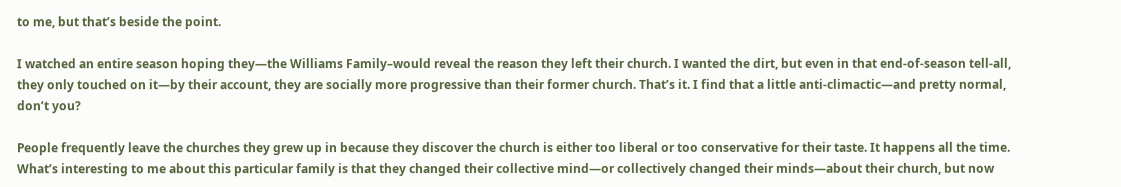to me, but that’s beside the point.

I watched an entire season hoping they—the Williams Family–would reveal the reason they left their church. I wanted the dirt, but even in that end-of-season tell-all, they only touched on it—by their account, they are socially more progressive than their former church. That’s it. I find that a little anti-climactic—and pretty normal, don’t you?

People frequently leave the churches they grew up in because they discover the church is either too liberal or too conservative for their taste. It happens all the time. What’s interesting to me about this particular family is that they changed their collective mind—or collectively changed their minds—about their church, but now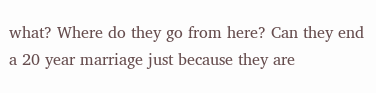what? Where do they go from here? Can they end a 20 year marriage just because they are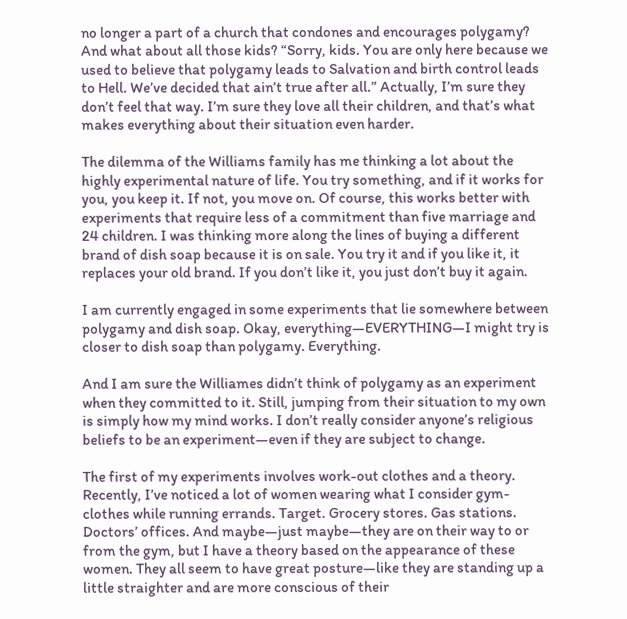no longer a part of a church that condones and encourages polygamy? And what about all those kids? “Sorry, kids. You are only here because we used to believe that polygamy leads to Salvation and birth control leads to Hell. We’ve decided that ain’t true after all.” Actually, I’m sure they don’t feel that way. I’m sure they love all their children, and that’s what makes everything about their situation even harder.

The dilemma of the Williams family has me thinking a lot about the highly experimental nature of life. You try something, and if it works for you, you keep it. If not, you move on. Of course, this works better with experiments that require less of a commitment than five marriage and 24 children. I was thinking more along the lines of buying a different brand of dish soap because it is on sale. You try it and if you like it, it replaces your old brand. If you don’t like it, you just don’t buy it again.

I am currently engaged in some experiments that lie somewhere between polygamy and dish soap. Okay, everything—EVERYTHING—I might try is closer to dish soap than polygamy. Everything.

And I am sure the Williames didn’t think of polygamy as an experiment when they committed to it. Still, jumping from their situation to my own is simply how my mind works. I don’t really consider anyone’s religious beliefs to be an experiment—even if they are subject to change.

The first of my experiments involves work-out clothes and a theory. Recently, I’ve noticed a lot of women wearing what I consider gym-clothes while running errands. Target. Grocery stores. Gas stations. Doctors’ offices. And maybe—just maybe—they are on their way to or from the gym, but I have a theory based on the appearance of these women. They all seem to have great posture—like they are standing up a little straighter and are more conscious of their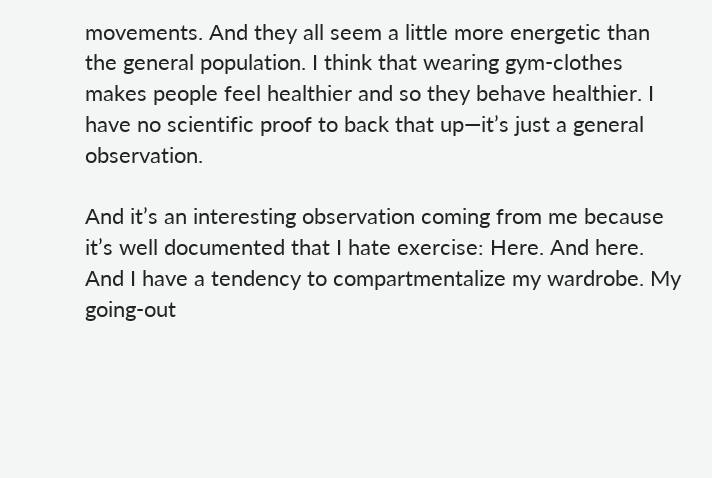movements. And they all seem a little more energetic than the general population. I think that wearing gym-clothes makes people feel healthier and so they behave healthier. I have no scientific proof to back that up—it’s just a general observation.

And it’s an interesting observation coming from me because it’s well documented that I hate exercise: Here. And here. And I have a tendency to compartmentalize my wardrobe. My going-out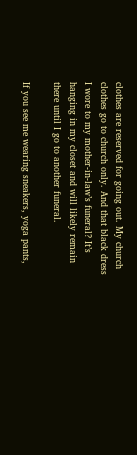clothes are reserved for going out. My church clothes go to church only. And that black dress I wore to my mother-in-law’s funeral? It’s hanging in my closet and will likely remain there until I go to another funeral.

If you see me wearing sneakers, yoga pants,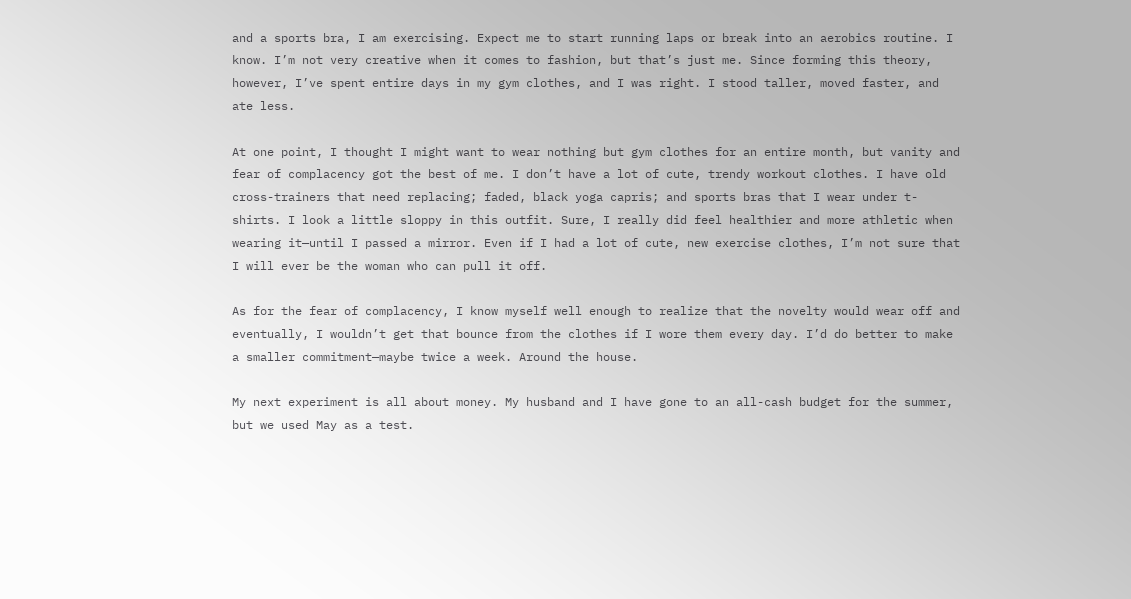and a sports bra, I am exercising. Expect me to start running laps or break into an aerobics routine. I know. I’m not very creative when it comes to fashion, but that’s just me. Since forming this theory, however, I’ve spent entire days in my gym clothes, and I was right. I stood taller, moved faster, and ate less.

At one point, I thought I might want to wear nothing but gym clothes for an entire month, but vanity and fear of complacency got the best of me. I don’t have a lot of cute, trendy workout clothes. I have old cross-trainers that need replacing; faded, black yoga capris; and sports bras that I wear under t-shirts. I look a little sloppy in this outfit. Sure, I really did feel healthier and more athletic when wearing it—until I passed a mirror. Even if I had a lot of cute, new exercise clothes, I’m not sure that I will ever be the woman who can pull it off.

As for the fear of complacency, I know myself well enough to realize that the novelty would wear off and eventually, I wouldn’t get that bounce from the clothes if I wore them every day. I’d do better to make a smaller commitment—maybe twice a week. Around the house.

My next experiment is all about money. My husband and I have gone to an all-cash budget for the summer, but we used May as a test.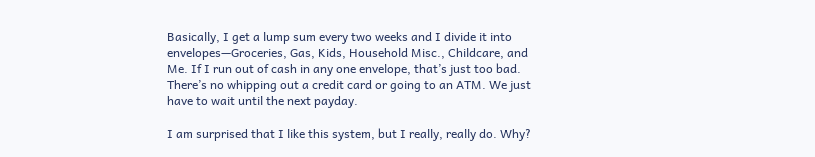Basically, I get a lump sum every two weeks and I divide it into envelopes—Groceries, Gas, Kids, Household Misc., Childcare, and Me. If I run out of cash in any one envelope, that’s just too bad. There’s no whipping out a credit card or going to an ATM. We just have to wait until the next payday.

I am surprised that I like this system, but I really, really do. Why?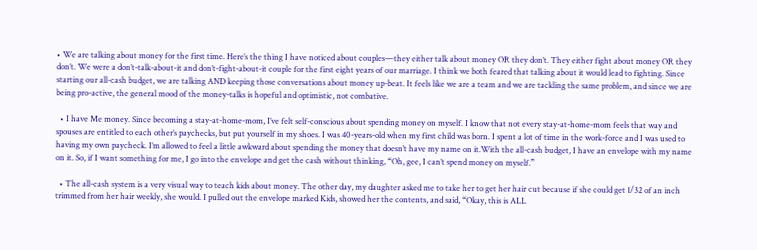• We are talking about money for the first time. Here’s the thing I have noticed about couples—they either talk about money OR they don’t. They either fight about money OR they don’t. We were a don’t-talk-about-it and don’t-fight-about-it couple for the first eight years of our marriage. I think we both feared that talking about it would lead to fighting. Since starting our all-cash budget, we are talking AND keeping those conversations about money up-beat. It feels like we are a team and we are tackling the same problem, and since we are being pro-active, the general mood of the money-talks is hopeful and optimistic, not combative.

  • I have Me money. Since becoming a stay-at-home-mom, I’ve felt self-conscious about spending money on myself. I know that not every stay-at-home-mom feels that way and spouses are entitled to each other’s paychecks, but put yourself in my shoes. I was 40-years-old when my first child was born. I spent a lot of time in the work-force and I was used to having my own paycheck. I’m allowed to feel a little awkward about spending the money that doesn’t have my name on it.With the all-cash budget, I have an envelope with my name on it. So, if I want something for me, I go into the envelope and get the cash without thinking, “Oh, gee, I can’t spend money on myself.”

  • The all-cash system is a very visual way to teach kids about money. The other day, my daughter asked me to take her to get her hair cut because if she could get 1/32 of an inch trimmed from her hair weekly, she would. I pulled out the envelope marked Kids, showed her the contents, and said, “Okay, this is ALL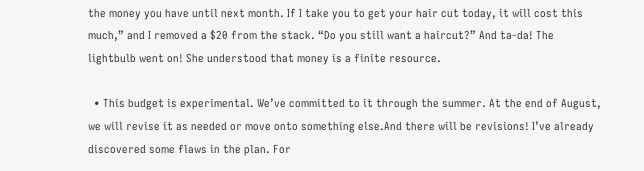the money you have until next month. If I take you to get your hair cut today, it will cost this much,” and I removed a $20 from the stack. “Do you still want a haircut?” And ta-da! The lightbulb went on! She understood that money is a finite resource.

  • This budget is experimental. We’ve committed to it through the summer. At the end of August, we will revise it as needed or move onto something else.And there will be revisions! I’ve already discovered some flaws in the plan. For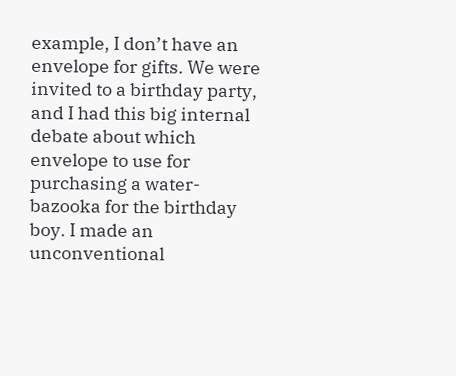example, I don’t have an envelope for gifts. We were invited to a birthday party, and I had this big internal debate about which envelope to use for purchasing a water-bazooka for the birthday boy. I made an unconventional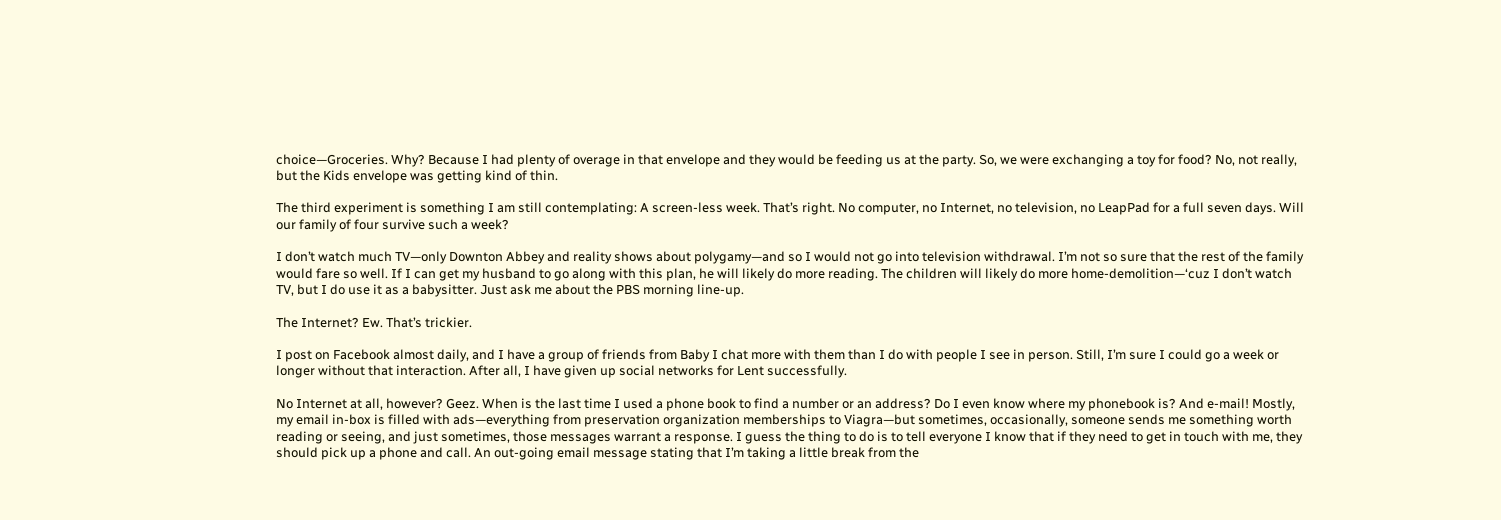choice—Groceries. Why? Because I had plenty of overage in that envelope and they would be feeding us at the party. So, we were exchanging a toy for food? No, not really, but the Kids envelope was getting kind of thin.

The third experiment is something I am still contemplating: A screen-less week. That’s right. No computer, no Internet, no television, no LeapPad for a full seven days. Will our family of four survive such a week?

I don’t watch much TV—only Downton Abbey and reality shows about polygamy—and so I would not go into television withdrawal. I’m not so sure that the rest of the family would fare so well. If I can get my husband to go along with this plan, he will likely do more reading. The children will likely do more home-demolition—‘cuz I don’t watch TV, but I do use it as a babysitter. Just ask me about the PBS morning line-up.

The Internet? Ew. That’s trickier.

I post on Facebook almost daily, and I have a group of friends from Baby I chat more with them than I do with people I see in person. Still, I’m sure I could go a week or longer without that interaction. After all, I have given up social networks for Lent successfully.

No Internet at all, however? Geez. When is the last time I used a phone book to find a number or an address? Do I even know where my phonebook is? And e-mail! Mostly, my email in-box is filled with ads—everything from preservation organization memberships to Viagra—but sometimes, occasionally, someone sends me something worth reading or seeing, and just sometimes, those messages warrant a response. I guess the thing to do is to tell everyone I know that if they need to get in touch with me, they should pick up a phone and call. An out-going email message stating that I’m taking a little break from the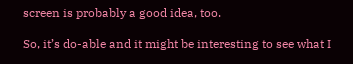screen is probably a good idea, too.

So, it’s do-able and it might be interesting to see what I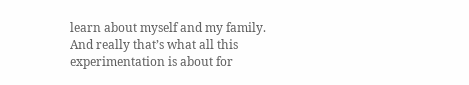learn about myself and my family. And really that’s what all this experimentation is about for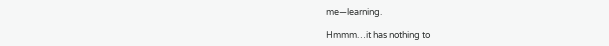me—learning.

Hmmm…it has nothing to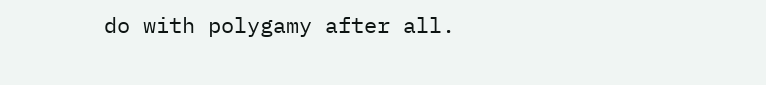do with polygamy after all.